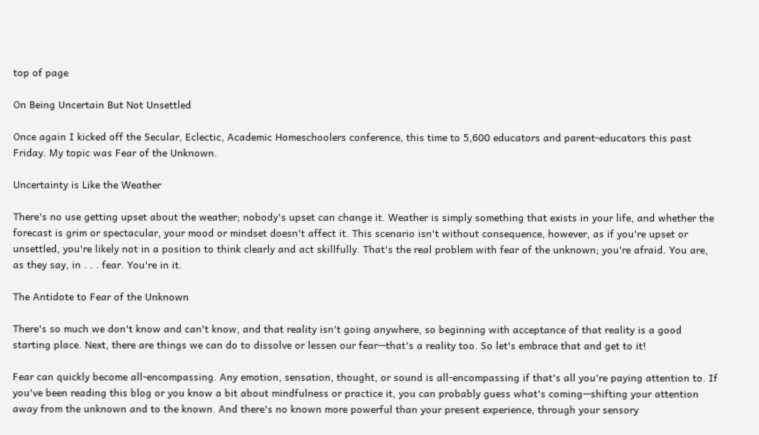top of page

On Being Uncertain But Not Unsettled

Once again I kicked off the Secular, Eclectic, Academic Homeschoolers conference, this time to 5,600 educators and parent-educators this past Friday. My topic was Fear of the Unknown.

Uncertainty is Like the Weather

There's no use getting upset about the weather; nobody's upset can change it. Weather is simply something that exists in your life, and whether the forecast is grim or spectacular, your mood or mindset doesn't affect it. This scenario isn't without consequence, however, as if you're upset or unsettled, you're likely not in a position to think clearly and act skillfully. That's the real problem with fear of the unknown; you're afraid. You are, as they say, in . . . fear. You're in it.

The Antidote to Fear of the Unknown

There's so much we don't know and can't know, and that reality isn't going anywhere, so beginning with acceptance of that reality is a good starting place. Next, there are things we can do to dissolve or lessen our fear—that's a reality too. So let's embrace that and get to it!

Fear can quickly become all-encompassing. Any emotion, sensation, thought, or sound is all-encompassing if that's all you're paying attention to. If you've been reading this blog or you know a bit about mindfulness or practice it, you can probably guess what's coming—shifting your attention away from the unknown and to the known. And there's no known more powerful than your present experience, through your sensory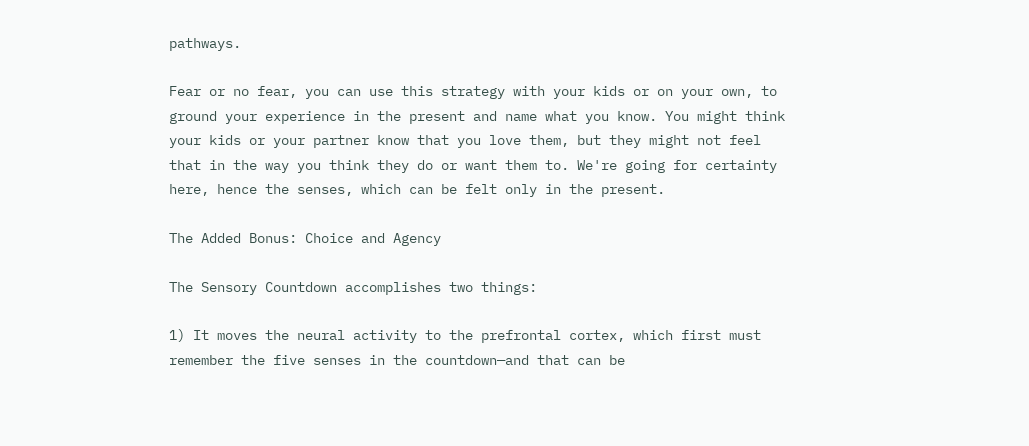pathways.

Fear or no fear, you can use this strategy with your kids or on your own, to ground your experience in the present and name what you know. You might think your kids or your partner know that you love them, but they might not feel that in the way you think they do or want them to. We're going for certainty here, hence the senses, which can be felt only in the present.

The Added Bonus: Choice and Agency

The Sensory Countdown accomplishes two things:

1) It moves the neural activity to the prefrontal cortex, which first must remember the five senses in the countdown—and that can be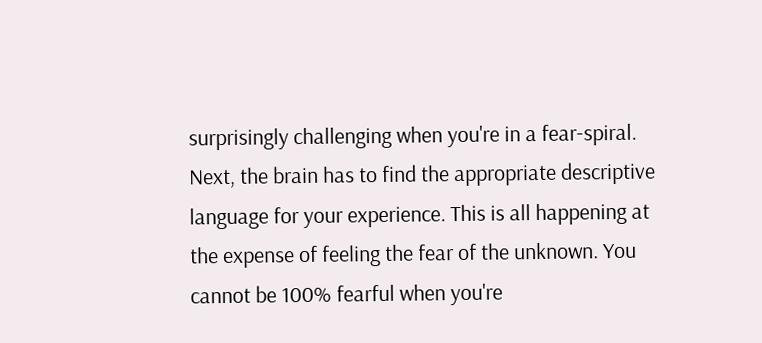surprisingly challenging when you're in a fear-spiral. Next, the brain has to find the appropriate descriptive language for your experience. This is all happening at the expense of feeling the fear of the unknown. You cannot be 100% fearful when you're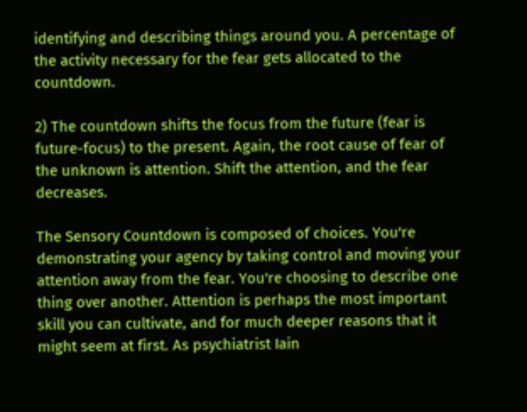identifying and describing things around you. A percentage of the activity necessary for the fear gets allocated to the countdown.

2) The countdown shifts the focus from the future (fear is future-focus) to the present. Again, the root cause of fear of the unknown is attention. Shift the attention, and the fear decreases.

The Sensory Countdown is composed of choices. You're demonstrating your agency by taking control and moving your attention away from the fear. You're choosing to describe one thing over another. Attention is perhaps the most important skill you can cultivate, and for much deeper reasons that it might seem at first. As psychiatrist Iain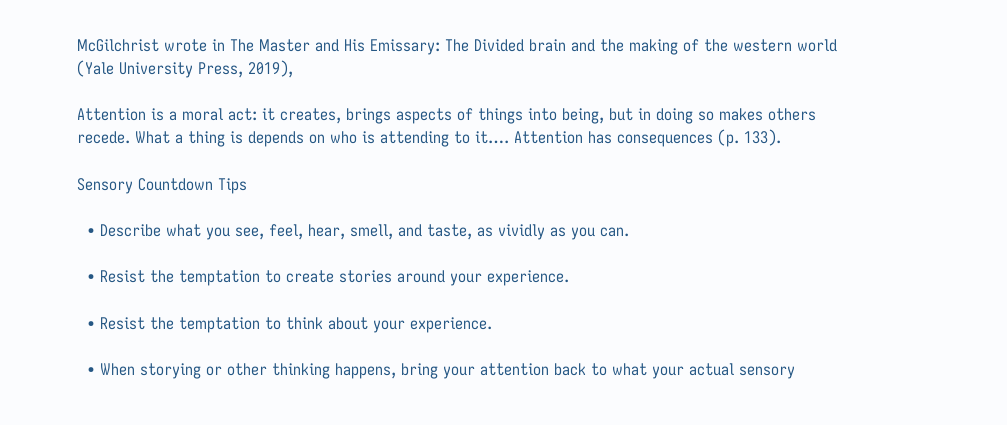McGilchrist wrote in The Master and His Emissary: The Divided brain and the making of the western world (Yale University Press, 2019),

Attention is a moral act: it creates, brings aspects of things into being, but in doing so makes others recede. What a thing is depends on who is attending to it…. Attention has consequences (p. 133).

Sensory Countdown Tips

  • Describe what you see, feel, hear, smell, and taste, as vividly as you can.

  • Resist the temptation to create stories around your experience.

  • Resist the temptation to think about your experience.

  • When storying or other thinking happens, bring your attention back to what your actual sensory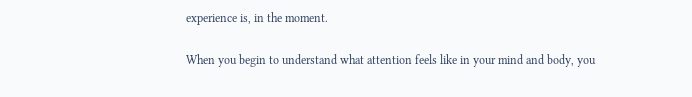experience is, in the moment.

When you begin to understand what attention feels like in your mind and body, you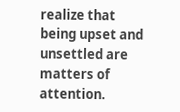realize that being upset and unsettled are matters of attention.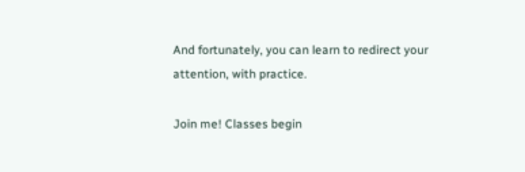And fortunately, you can learn to redirect your attention, with practice.

Join me! Classes begin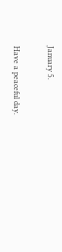January 5.

Have a peaceful day.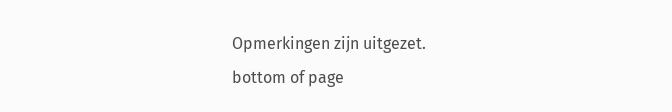Opmerkingen zijn uitgezet.
bottom of page